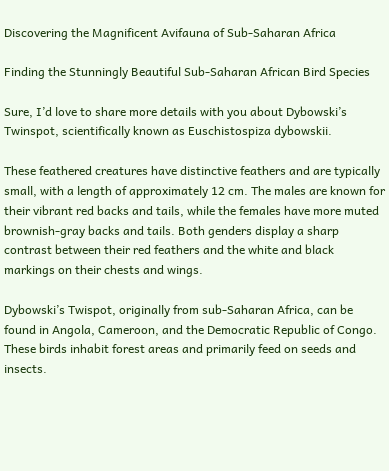Discovering the Magnificent Avifauna of Sub-Saharan Africa

Finding the Stunningly Beautiful Sub-Saharan African Bird Species

Sure, I’d love to share more details with you about Dybowski’s Twinspot, scientifically known as Euschistospiza dybowskii.

These feathered creatures have distinctive feathers and are typically small, with a length of approximately 12 cm. The males are known for their vibrant red backs and tails, while the females have more muted brownish-gray backs and tails. Both genders display a sharp contrast between their red feathers and the white and black markings on their chests and wings.

Dybowski’s Twispot, originally from sub-Saharan Africa, can be found in Angola, Cameroon, and the Democratic Republic of Congo. These birds inhabit forest areas and primarily feed on seeds and insects.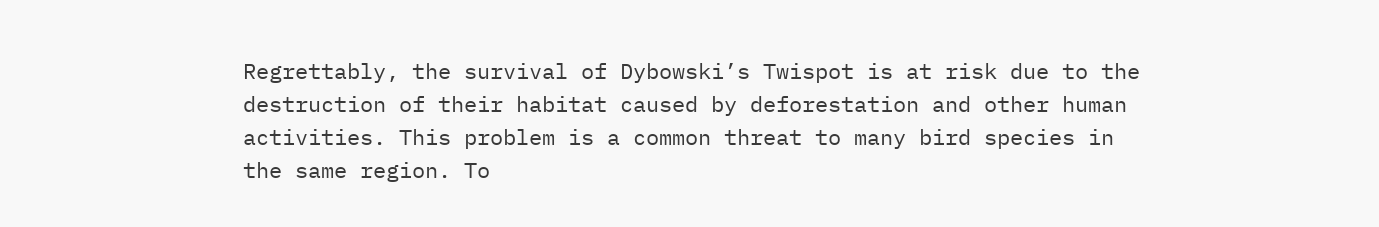Regrettably, the survival of Dybowski’s Twispot is at risk due to the destruction of their habitat caused by deforestation and other human activities. This problem is a common threat to many bird species in the same region. To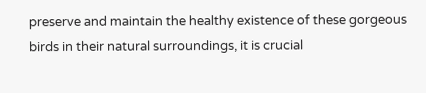preserve and maintain the healthy existence of these gorgeous birds in their natural surroundings, it is crucial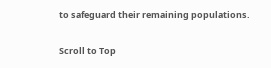to safeguard their remaining populations.

Scroll to Top